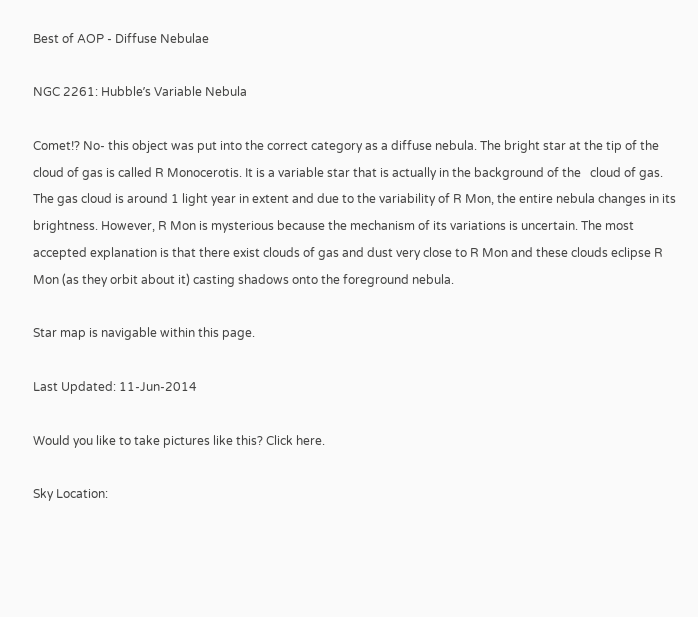Best of AOP - Diffuse Nebulae

NGC 2261: Hubbleʼs Variable Nebula

Comet!? No- this object was put into the correct category as a diffuse nebula. The bright star at the tip of the cloud of gas is called R Monocerotis. It is a variable star that is actually in the background of the   cloud of gas. The gas cloud is around 1 light year in extent and due to the variability of R Mon, the entire nebula changes in its brightness. However, R Mon is mysterious because the mechanism of its variations is uncertain. The most accepted explanation is that there exist clouds of gas and dust very close to R Mon and these clouds eclipse R Mon (as they orbit about it) casting shadows onto the foreground nebula.

Star map is navigable within this page.

Last Updated: 11-Jun-2014

Would you like to take pictures like this? Click here.

Sky Location: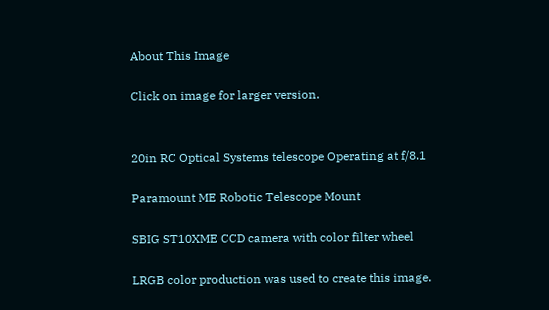About This Image

Click on image for larger version.


20in RC Optical Systems telescope Operating at f/8.1

Paramount ME Robotic Telescope Mount

SBIG ST10XME CCD camera with color filter wheel

LRGB color production was used to create this image.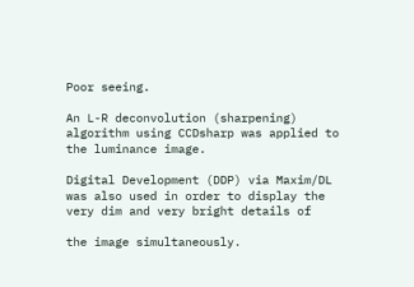Poor seeing.

An L-R deconvolution (sharpening) algorithm using CCDsharp was applied to the luminance image.

Digital Development (DDP) via Maxim/DL was also used in order to display the very dim and very bright details of

the image simultaneously.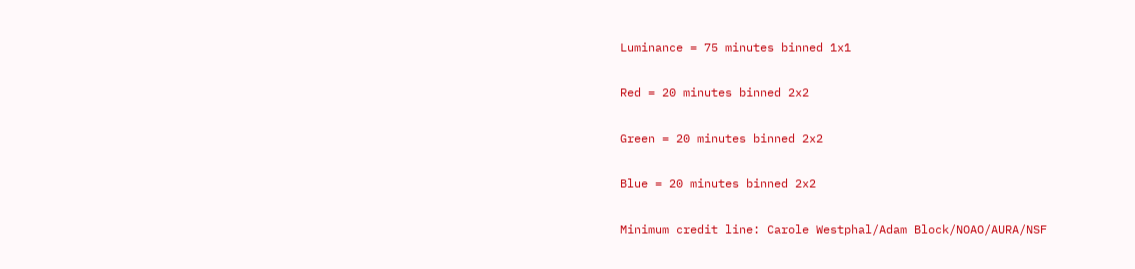Luminance = 75 minutes binned 1x1

Red = 20 minutes binned 2x2

Green = 20 minutes binned 2x2

Blue = 20 minutes binned 2x2

Minimum credit line: Carole Westphal/Adam Block/NOAO/AURA/NSF